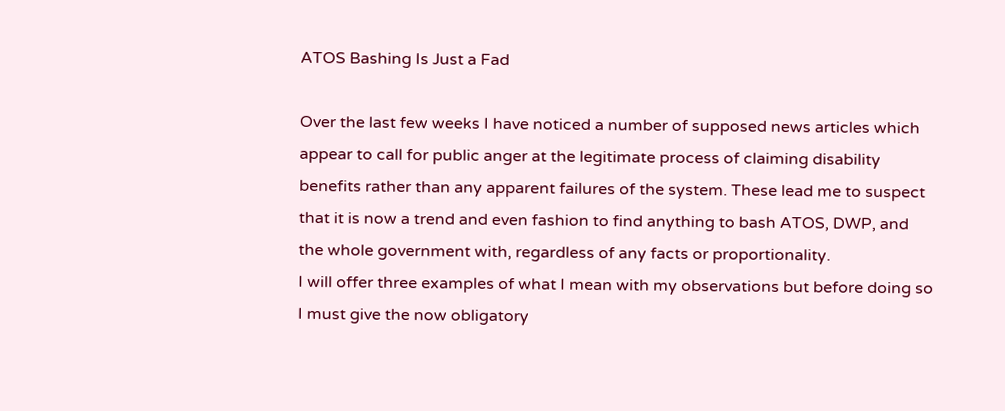ATOS Bashing Is Just a Fad

Over the last few weeks I have noticed a number of supposed news articles which appear to call for public anger at the legitimate process of claiming disability benefits rather than any apparent failures of the system. These lead me to suspect that it is now a trend and even fashion to find anything to bash ATOS, DWP, and the whole government with, regardless of any facts or proportionality.
I will offer three examples of what I mean with my observations but before doing so I must give the now obligatory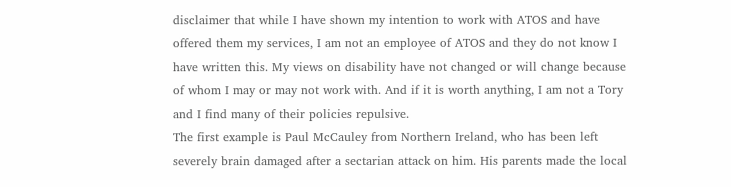disclaimer that while I have shown my intention to work with ATOS and have offered them my services, I am not an employee of ATOS and they do not know I have written this. My views on disability have not changed or will change because of whom I may or may not work with. And if it is worth anything, I am not a Tory and I find many of their policies repulsive.
The first example is Paul McCauley from Northern Ireland, who has been left severely brain damaged after a sectarian attack on him. His parents made the local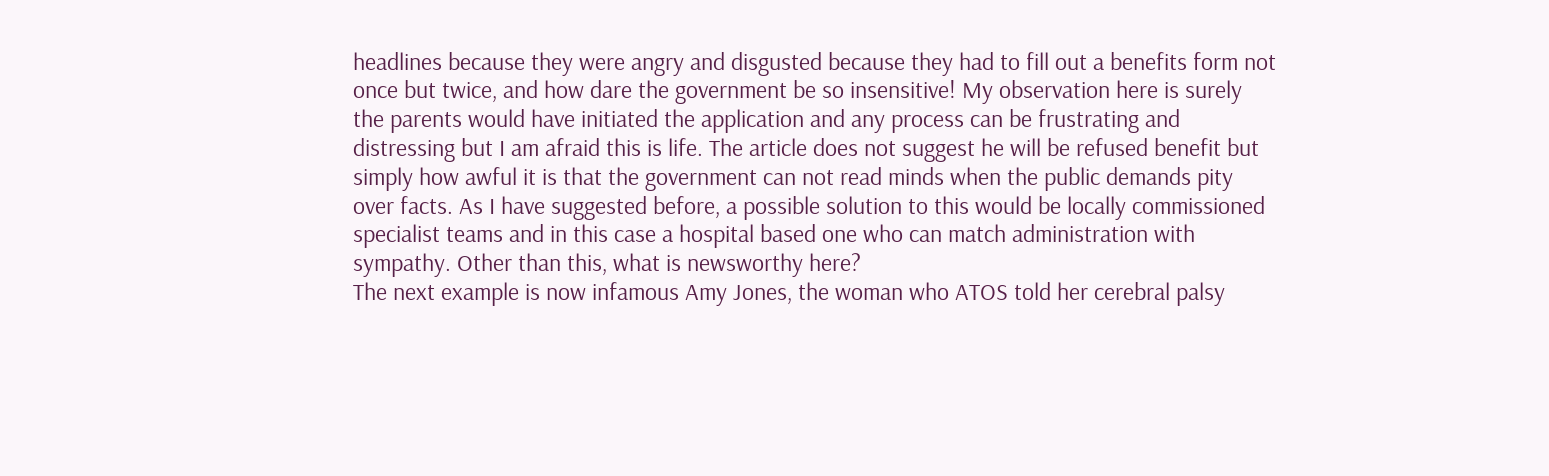headlines because they were angry and disgusted because they had to fill out a benefits form not once but twice, and how dare the government be so insensitive! My observation here is surely the parents would have initiated the application and any process can be frustrating and distressing but I am afraid this is life. The article does not suggest he will be refused benefit but simply how awful it is that the government can not read minds when the public demands pity over facts. As I have suggested before, a possible solution to this would be locally commissioned specialist teams and in this case a hospital based one who can match administration with sympathy. Other than this, what is newsworthy here?
The next example is now infamous Amy Jones, the woman who ATOS told her cerebral palsy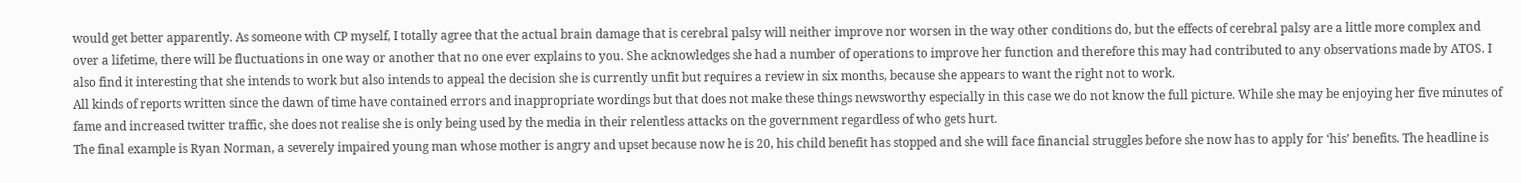would get better apparently. As someone with CP myself, I totally agree that the actual brain damage that is cerebral palsy will neither improve nor worsen in the way other conditions do, but the effects of cerebral palsy are a little more complex and over a lifetime, there will be fluctuations in one way or another that no one ever explains to you. She acknowledges she had a number of operations to improve her function and therefore this may had contributed to any observations made by ATOS. I also find it interesting that she intends to work but also intends to appeal the decision she is currently unfit but requires a review in six months, because she appears to want the right not to work.
All kinds of reports written since the dawn of time have contained errors and inappropriate wordings but that does not make these things newsworthy especially in this case we do not know the full picture. While she may be enjoying her five minutes of fame and increased twitter traffic, she does not realise she is only being used by the media in their relentless attacks on the government regardless of who gets hurt.
The final example is Ryan Norman, a severely impaired young man whose mother is angry and upset because now he is 20, his child benefit has stopped and she will face financial struggles before she now has to apply for ‘his’ benefits. The headline is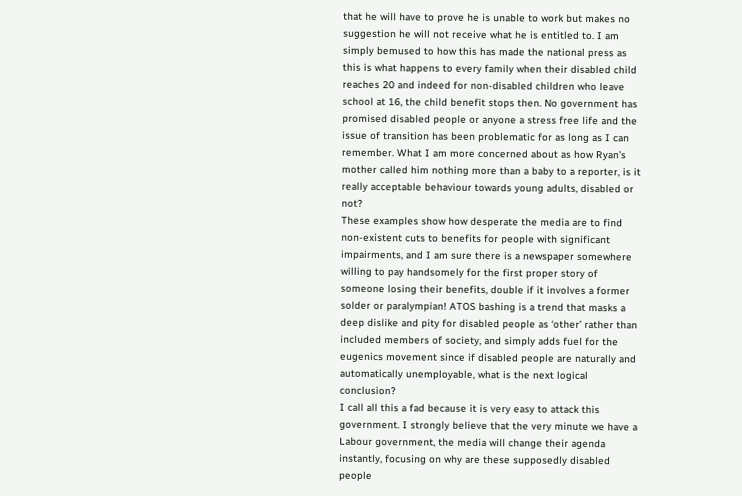that he will have to prove he is unable to work but makes no suggestion he will not receive what he is entitled to. I am simply bemused to how this has made the national press as this is what happens to every family when their disabled child reaches 20 and indeed for non-disabled children who leave school at 16, the child benefit stops then. No government has promised disabled people or anyone a stress free life and the issue of transition has been problematic for as long as I can remember. What I am more concerned about as how Ryan’s mother called him nothing more than a baby to a reporter, is it really acceptable behaviour towards young adults, disabled or not?
These examples show how desperate the media are to find non-existent cuts to benefits for people with significant impairments, and I am sure there is a newspaper somewhere willing to pay handsomely for the first proper story of someone losing their benefits, double if it involves a former solder or paralympian! ATOS bashing is a trend that masks a deep dislike and pity for disabled people as ‘other’ rather than included members of society, and simply adds fuel for the eugenics movement since if disabled people are naturally and automatically unemployable, what is the next logical conclusion?
I call all this a fad because it is very easy to attack this government. I strongly believe that the very minute we have a Labour government, the media will change their agenda instantly, focusing on why are these supposedly disabled people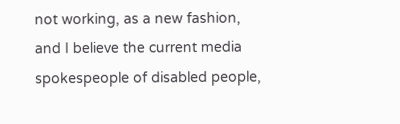not working, as a new fashion, and I believe the current media spokespeople of disabled people,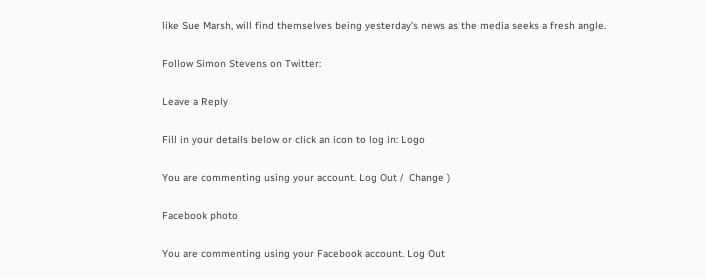like Sue Marsh, will find themselves being yesterday’s news as the media seeks a fresh angle.

Follow Simon Stevens on Twitter:

Leave a Reply

Fill in your details below or click an icon to log in: Logo

You are commenting using your account. Log Out /  Change )

Facebook photo

You are commenting using your Facebook account. Log Out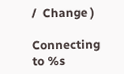/  Change )

Connecting to %s